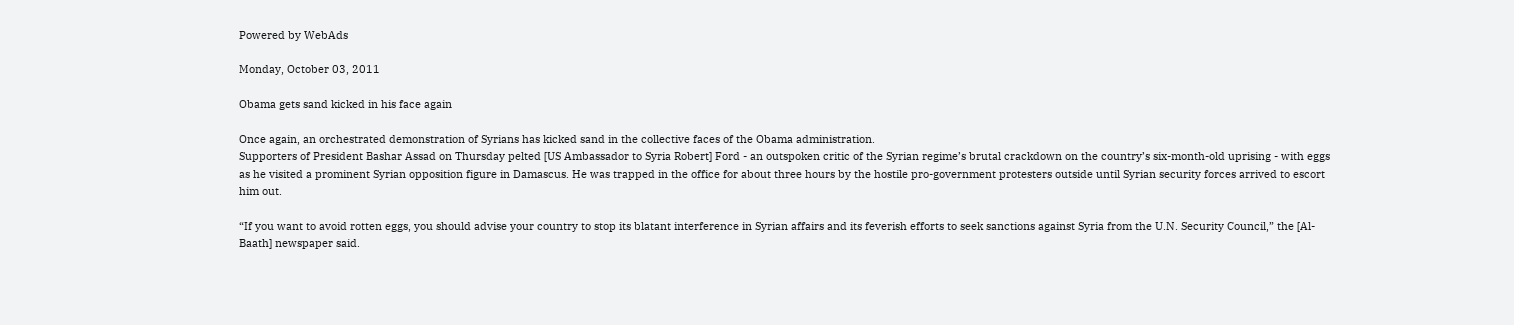Powered by WebAds

Monday, October 03, 2011

Obama gets sand kicked in his face again

Once again, an orchestrated demonstration of Syrians has kicked sand in the collective faces of the Obama administration.
Supporters of President Bashar Assad on Thursday pelted [US Ambassador to Syria Robert] Ford - an outspoken critic of the Syrian regime’s brutal crackdown on the country’s six-month-old uprising - with eggs as he visited a prominent Syrian opposition figure in Damascus. He was trapped in the office for about three hours by the hostile pro-government protesters outside until Syrian security forces arrived to escort him out.

“If you want to avoid rotten eggs, you should advise your country to stop its blatant interference in Syrian affairs and its feverish efforts to seek sanctions against Syria from the U.N. Security Council,” the [Al-Baath] newspaper said.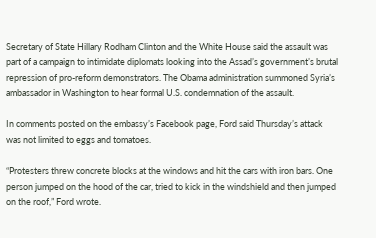Secretary of State Hillary Rodham Clinton and the White House said the assault was part of a campaign to intimidate diplomats looking into the Assad’s government’s brutal repression of pro-reform demonstrators. The Obama administration summoned Syria’s ambassador in Washington to hear formal U.S. condemnation of the assault.

In comments posted on the embassy’s Facebook page, Ford said Thursday’s attack was not limited to eggs and tomatoes.

“Protesters threw concrete blocks at the windows and hit the cars with iron bars. One person jumped on the hood of the car, tried to kick in the windshield and then jumped on the roof,” Ford wrote.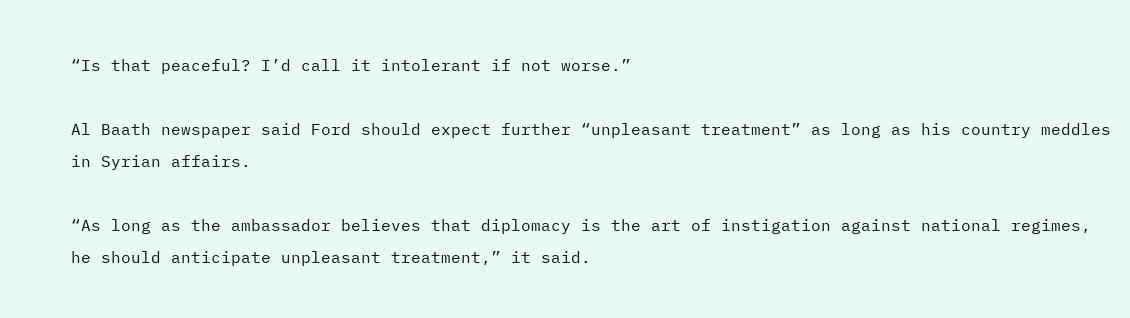“Is that peaceful? I’d call it intolerant if not worse.”

Al Baath newspaper said Ford should expect further “unpleasant treatment” as long as his country meddles in Syrian affairs.

“As long as the ambassador believes that diplomacy is the art of instigation against national regimes, he should anticipate unpleasant treatment,” it said.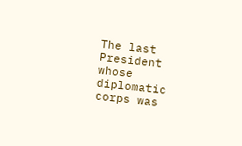The last President whose diplomatic corps was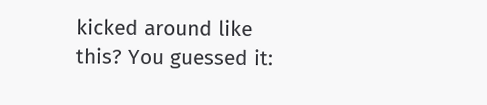kicked around like this? You guessed it: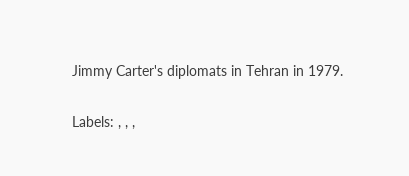Jimmy Carter's diplomats in Tehran in 1979.

Labels: , , ,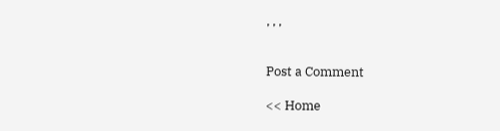, , ,


Post a Comment

<< Home